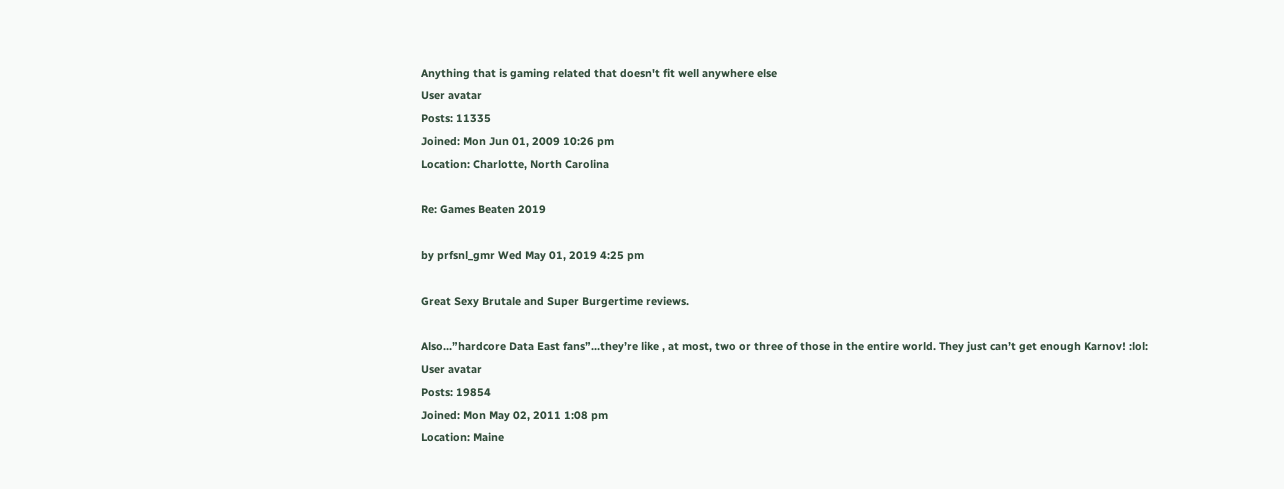Anything that is gaming related that doesn't fit well anywhere else
User avatar
Posts: 11335
Joined: Mon Jun 01, 2009 10:26 pm
Location: Charlotte, North Carolina

Re: Games Beaten 2019

by prfsnl_gmr Wed May 01, 2019 4:25 pm

Great Sexy Brutale and Super Burgertime reviews.

Also...”hardcore Data East fans”...they’re like , at most, two or three of those in the entire world. They just can’t get enough Karnov! :lol:
User avatar
Posts: 19854
Joined: Mon May 02, 2011 1:08 pm
Location: Maine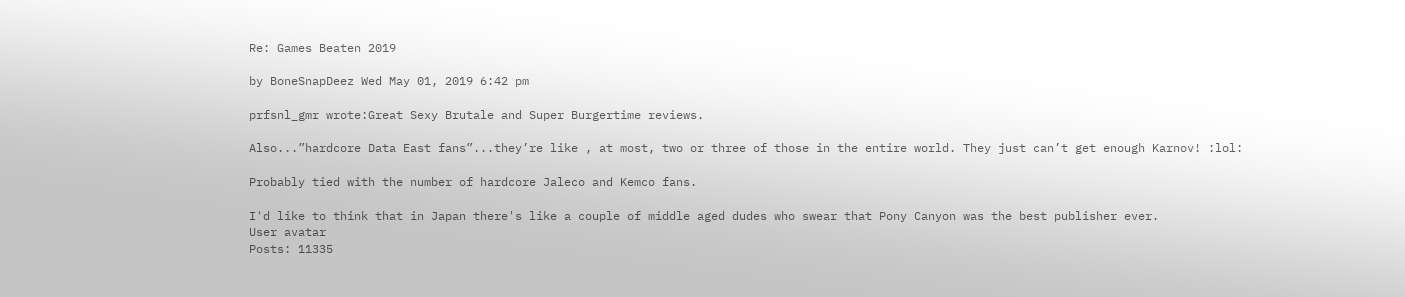Re: Games Beaten 2019

by BoneSnapDeez Wed May 01, 2019 6:42 pm

prfsnl_gmr wrote:Great Sexy Brutale and Super Burgertime reviews.

Also...”hardcore Data East fans”...they’re like , at most, two or three of those in the entire world. They just can’t get enough Karnov! :lol:

Probably tied with the number of hardcore Jaleco and Kemco fans.

I'd like to think that in Japan there's like a couple of middle aged dudes who swear that Pony Canyon was the best publisher ever.
User avatar
Posts: 11335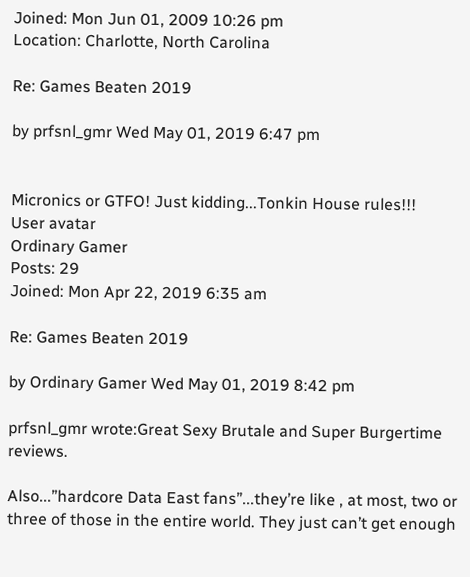Joined: Mon Jun 01, 2009 10:26 pm
Location: Charlotte, North Carolina

Re: Games Beaten 2019

by prfsnl_gmr Wed May 01, 2019 6:47 pm


Micronics or GTFO! Just kidding...Tonkin House rules!!!
User avatar
Ordinary Gamer
Posts: 29
Joined: Mon Apr 22, 2019 6:35 am

Re: Games Beaten 2019

by Ordinary Gamer Wed May 01, 2019 8:42 pm

prfsnl_gmr wrote:Great Sexy Brutale and Super Burgertime reviews.

Also...”hardcore Data East fans”...they’re like , at most, two or three of those in the entire world. They just can’t get enough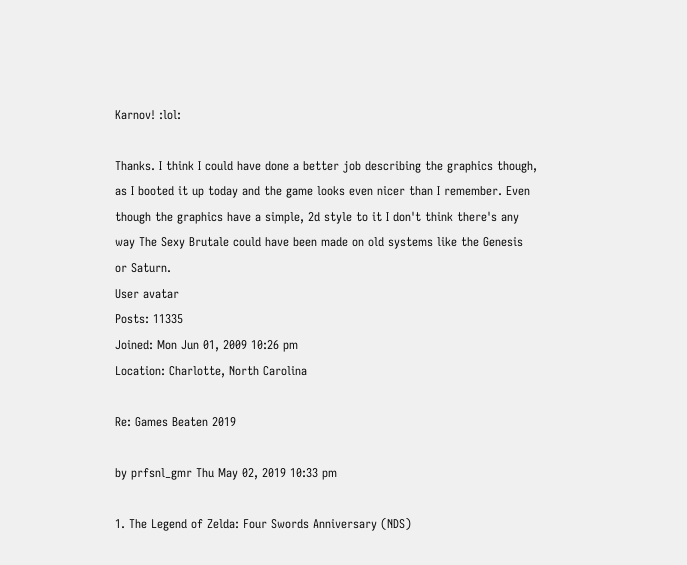Karnov! :lol:

Thanks. I think I could have done a better job describing the graphics though, as I booted it up today and the game looks even nicer than I remember. Even though the graphics have a simple, 2d style to it I don't think there's any way The Sexy Brutale could have been made on old systems like the Genesis or Saturn.
User avatar
Posts: 11335
Joined: Mon Jun 01, 2009 10:26 pm
Location: Charlotte, North Carolina

Re: Games Beaten 2019

by prfsnl_gmr Thu May 02, 2019 10:33 pm

1. The Legend of Zelda: Four Swords Anniversary (NDS)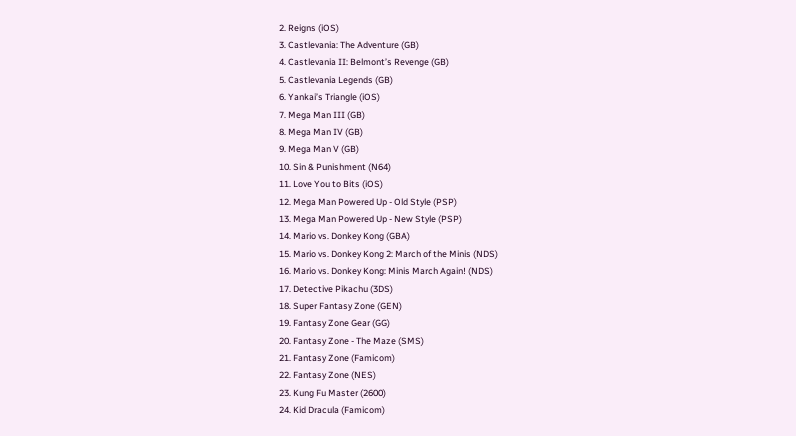2. Reigns (iOS)
3. Castlevania: The Adventure (GB)
4. Castlevania II: Belmont’s Revenge (GB)
5. Castlevania Legends (GB)
6. Yankai’s Triangle (iOS)
7. Mega Man III (GB)
8. Mega Man IV (GB)
9. Mega Man V (GB)
10. Sin & Punishment (N64)
11. Love You to Bits (iOS)
12. Mega Man Powered Up - Old Style (PSP)
13. Mega Man Powered Up - New Style (PSP)
14. Mario vs. Donkey Kong (GBA)
15. Mario vs. Donkey Kong 2: March of the Minis (NDS)
16. Mario vs. Donkey Kong: Minis March Again! (NDS)
17. Detective Pikachu (3DS)
18. Super Fantasy Zone (GEN)
19. Fantasy Zone Gear (GG)
20. Fantasy Zone - The Maze (SMS)
21. Fantasy Zone (Famicom)
22. Fantasy Zone (NES)
23. Kung Fu Master (2600)
24. Kid Dracula (Famicom)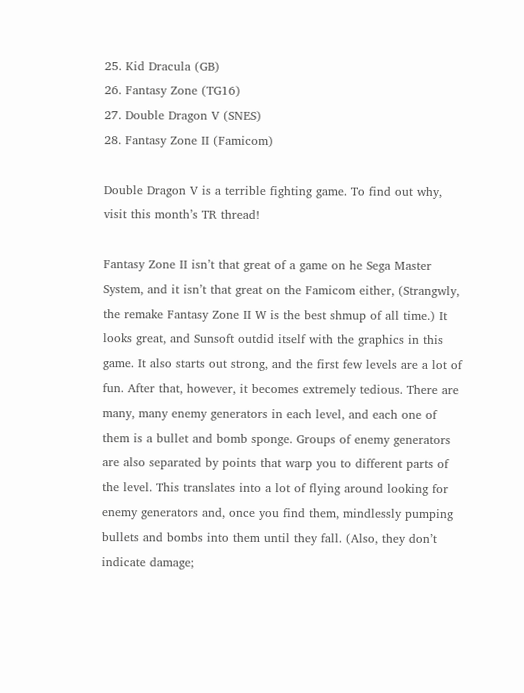25. Kid Dracula (GB)
26. Fantasy Zone (TG16)
27. Double Dragon V (SNES)
28. Fantasy Zone II (Famicom)

Double Dragon V is a terrible fighting game. To find out why, visit this month’s TR thread!

Fantasy Zone II isn’t that great of a game on he Sega Master System, and it isn’t that great on the Famicom either, (Strangwly, the remake Fantasy Zone II W is the best shmup of all time.) It looks great, and Sunsoft outdid itself with the graphics in this game. It also starts out strong, and the first few levels are a lot of fun. After that, however, it becomes extremely tedious. There are many, many enemy generators in each level, and each one of them is a bullet and bomb sponge. Groups of enemy generators are also separated by points that warp you to different parts of the level. This translates into a lot of flying around looking for enemy generators and, once you find them, mindlessly pumping bullets and bombs into them until they fall. (Also, they don’t indicate damage;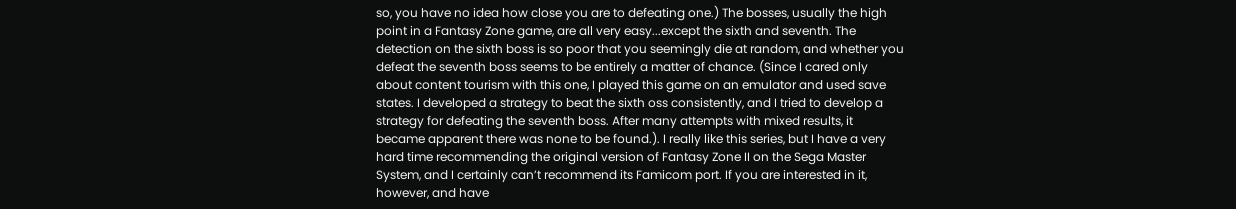so, you have no idea how close you are to defeating one.) The bosses, usually the high point in a Fantasy Zone game, are all very easy...except the sixth and seventh. The detection on the sixth boss is so poor that you seemingly die at random, and whether you defeat the seventh boss seems to be entirely a matter of chance. (Since I cared only about content tourism with this one, I played this game on an emulator and used save states. I developed a strategy to beat the sixth oss consistently, and I tried to develop a strategy for defeating the seventh boss. After many attempts with mixed results, it became apparent there was none to be found.). I really like this series, but I have a very hard time recommending the original version of Fantasy Zone II on the Sega Master System, and I certainly can’t recommend its Famicom port. If you are interested in it, however, and have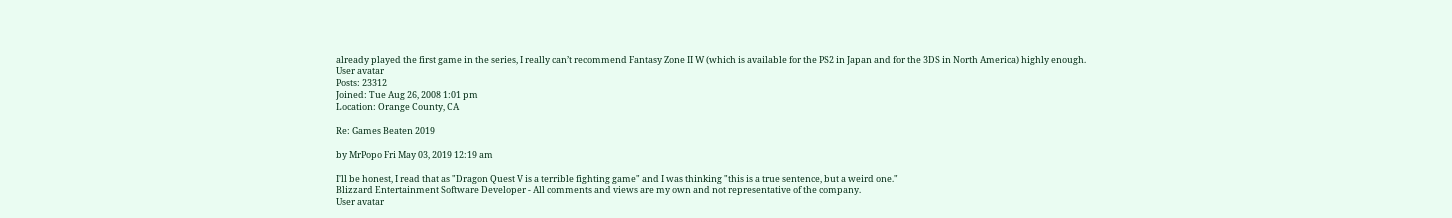already played the first game in the series, I really can’t recommend Fantasy Zone II W (which is available for the PS2 in Japan and for the 3DS in North America) highly enough.
User avatar
Posts: 23312
Joined: Tue Aug 26, 2008 1:01 pm
Location: Orange County, CA

Re: Games Beaten 2019

by MrPopo Fri May 03, 2019 12:19 am

I'll be honest, I read that as "Dragon Quest V is a terrible fighting game" and I was thinking "this is a true sentence, but a weird one."
Blizzard Entertainment Software Developer - All comments and views are my own and not representative of the company.
User avatar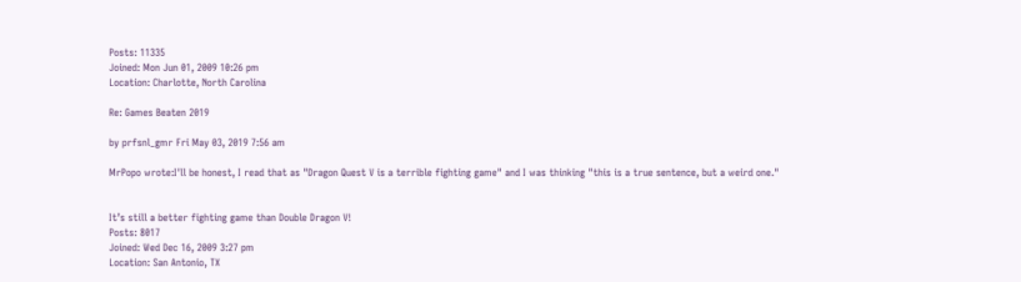Posts: 11335
Joined: Mon Jun 01, 2009 10:26 pm
Location: Charlotte, North Carolina

Re: Games Beaten 2019

by prfsnl_gmr Fri May 03, 2019 7:56 am

MrPopo wrote:I'll be honest, I read that as "Dragon Quest V is a terrible fighting game" and I was thinking "this is a true sentence, but a weird one."


It’s still a better fighting game than Double Dragon V!
Posts: 8017
Joined: Wed Dec 16, 2009 3:27 pm
Location: San Antonio, TX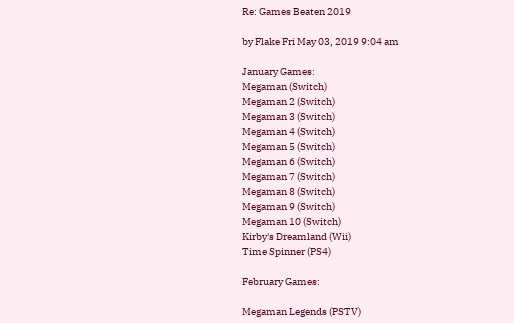Re: Games Beaten 2019

by Flake Fri May 03, 2019 9:04 am

January Games:
Megaman (Switch)
Megaman 2 (Switch)
Megaman 3 (Switch)
Megaman 4 (Switch)
Megaman 5 (Switch)
Megaman 6 (Switch)
Megaman 7 (Switch)
Megaman 8 (Switch)
Megaman 9 (Switch)
Megaman 10 (Switch)
Kirby's Dreamland (Wii)
Time Spinner (PS4)

February Games:

Megaman Legends (PSTV)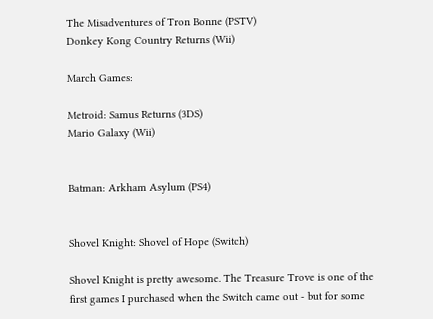The Misadventures of Tron Bonne (PSTV)
Donkey Kong Country Returns (Wii)

March Games:

Metroid: Samus Returns (3DS)
Mario Galaxy (Wii)


Batman: Arkham Asylum (PS4)


Shovel Knight: Shovel of Hope (Switch)

Shovel Knight is pretty awesome. The Treasure Trove is one of the first games I purchased when the Switch came out - but for some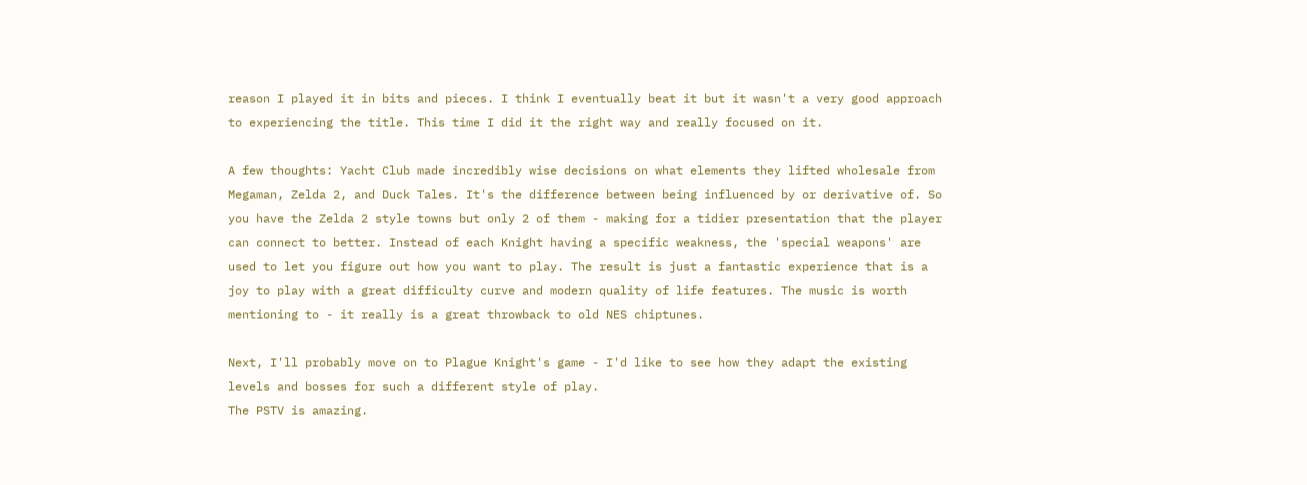reason I played it in bits and pieces. I think I eventually beat it but it wasn't a very good approach to experiencing the title. This time I did it the right way and really focused on it.

A few thoughts: Yacht Club made incredibly wise decisions on what elements they lifted wholesale from Megaman, Zelda 2, and Duck Tales. It's the difference between being influenced by or derivative of. So you have the Zelda 2 style towns but only 2 of them - making for a tidier presentation that the player can connect to better. Instead of each Knight having a specific weakness, the 'special weapons' are used to let you figure out how you want to play. The result is just a fantastic experience that is a joy to play with a great difficulty curve and modern quality of life features. The music is worth mentioning to - it really is a great throwback to old NES chiptunes.

Next, I'll probably move on to Plague Knight's game - I'd like to see how they adapt the existing levels and bosses for such a different style of play.
The PSTV is amazing.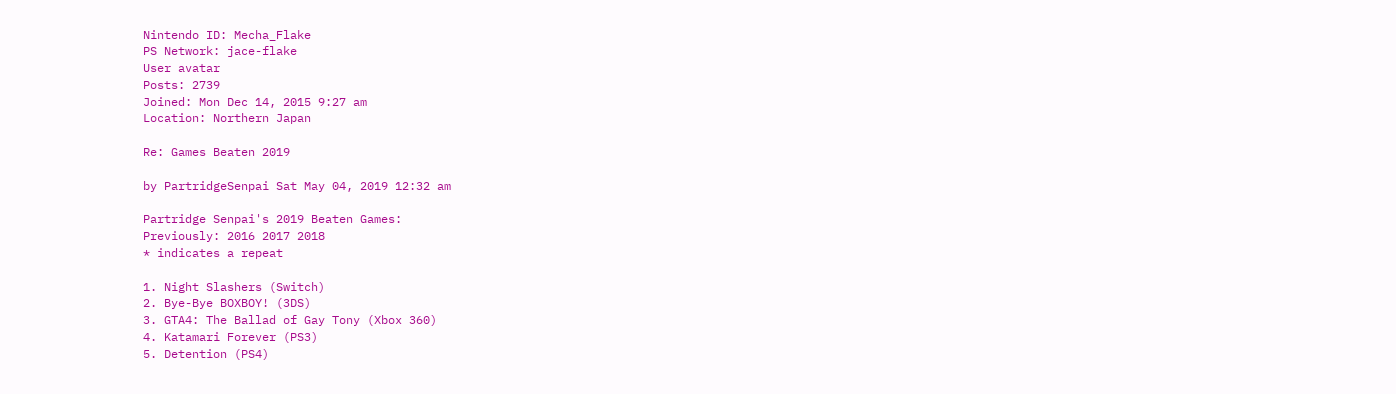Nintendo ID: Mecha_Flake
PS Network: jace-flake
User avatar
Posts: 2739
Joined: Mon Dec 14, 2015 9:27 am
Location: Northern Japan

Re: Games Beaten 2019

by PartridgeSenpai Sat May 04, 2019 12:32 am

Partridge Senpai's 2019 Beaten Games:
Previously: 2016 2017 2018
* indicates a repeat

1. Night Slashers (Switch)
2. Bye-Bye BOXBOY! (3DS)
3. GTA4: The Ballad of Gay Tony (Xbox 360)
4. Katamari Forever (PS3)
5. Detention (PS4)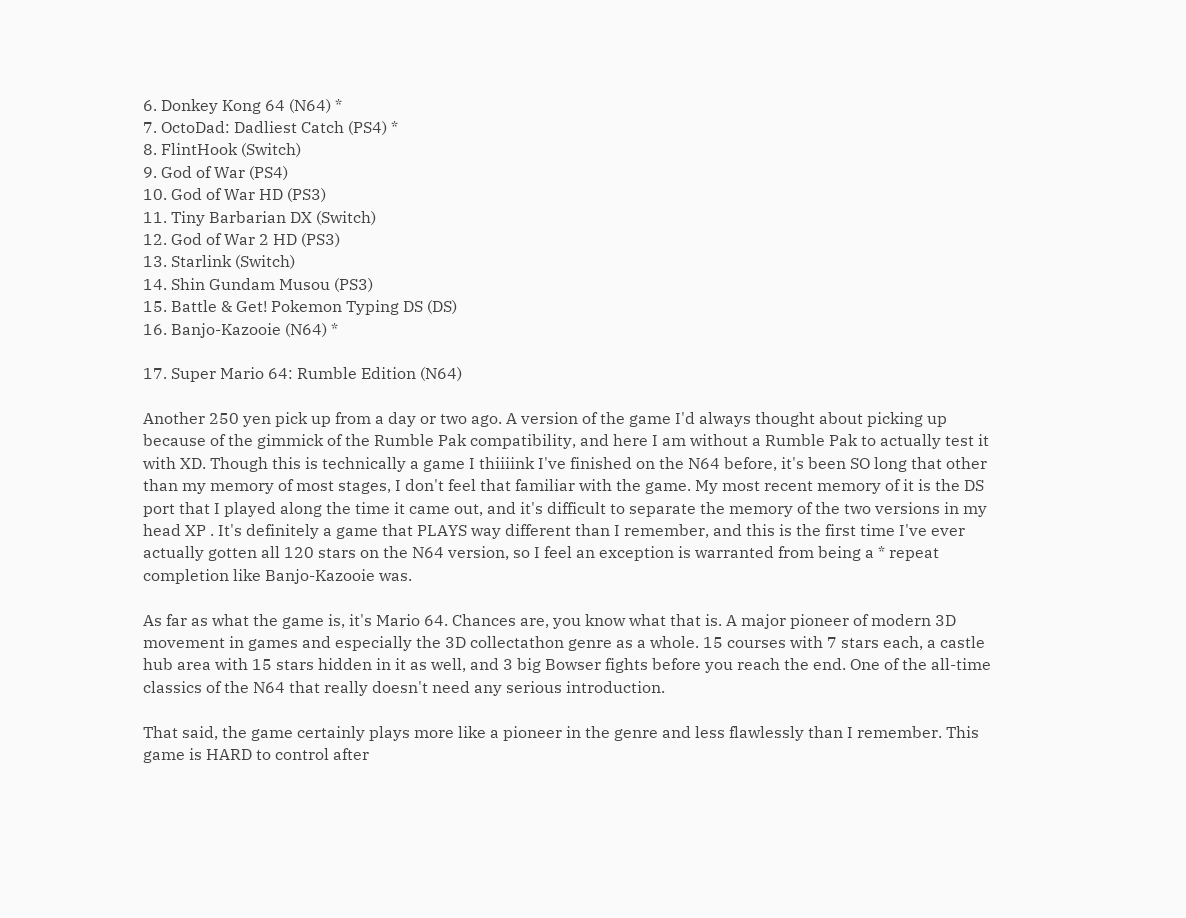6. Donkey Kong 64 (N64) *
7. OctoDad: Dadliest Catch (PS4) *
8. FlintHook (Switch)
9. God of War (PS4)
10. God of War HD (PS3)
11. Tiny Barbarian DX (Switch)
12. God of War 2 HD (PS3)
13. Starlink (Switch)
14. Shin Gundam Musou (PS3)
15. Battle & Get! Pokemon Typing DS (DS)
16. Banjo-Kazooie (N64) *

17. Super Mario 64: Rumble Edition (N64)

Another 250 yen pick up from a day or two ago. A version of the game I'd always thought about picking up because of the gimmick of the Rumble Pak compatibility, and here I am without a Rumble Pak to actually test it with XD. Though this is technically a game I thiiiink I've finished on the N64 before, it's been SO long that other than my memory of most stages, I don't feel that familiar with the game. My most recent memory of it is the DS port that I played along the time it came out, and it's difficult to separate the memory of the two versions in my head XP . It's definitely a game that PLAYS way different than I remember, and this is the first time I've ever actually gotten all 120 stars on the N64 version, so I feel an exception is warranted from being a * repeat completion like Banjo-Kazooie was.

As far as what the game is, it's Mario 64. Chances are, you know what that is. A major pioneer of modern 3D movement in games and especially the 3D collectathon genre as a whole. 15 courses with 7 stars each, a castle hub area with 15 stars hidden in it as well, and 3 big Bowser fights before you reach the end. One of the all-time classics of the N64 that really doesn't need any serious introduction.

That said, the game certainly plays more like a pioneer in the genre and less flawlessly than I remember. This game is HARD to control after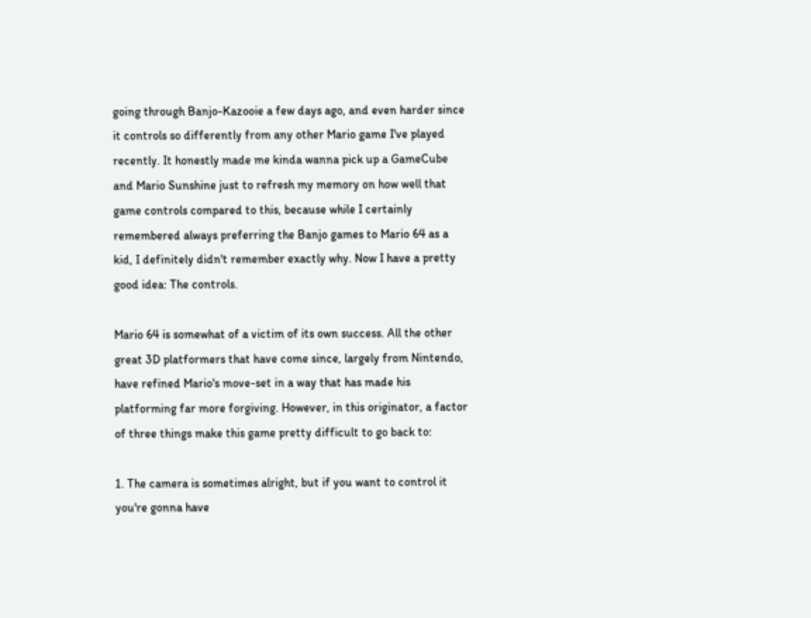going through Banjo-Kazooie a few days ago, and even harder since it controls so differently from any other Mario game I've played recently. It honestly made me kinda wanna pick up a GameCube and Mario Sunshine just to refresh my memory on how well that game controls compared to this, because while I certainly remembered always preferring the Banjo games to Mario 64 as a kid, I definitely didn't remember exactly why. Now I have a pretty good idea: The controls.

Mario 64 is somewhat of a victim of its own success. All the other great 3D platformers that have come since, largely from Nintendo, have refined Mario's move-set in a way that has made his platforming far more forgiving. However, in this originator, a factor of three things make this game pretty difficult to go back to:

1. The camera is sometimes alright, but if you want to control it you're gonna have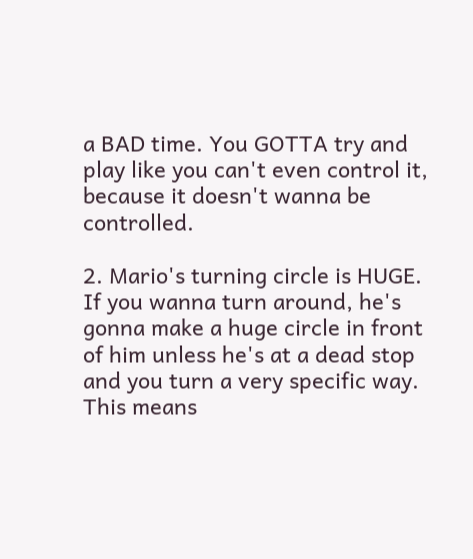a BAD time. You GOTTA try and play like you can't even control it, because it doesn't wanna be controlled.

2. Mario's turning circle is HUGE. If you wanna turn around, he's gonna make a huge circle in front of him unless he's at a dead stop and you turn a very specific way. This means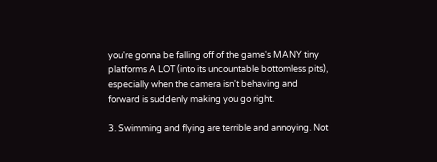you're gonna be falling off of the game's MANY tiny platforms A LOT (into its uncountable bottomless pits), especially when the camera isn't behaving and forward is suddenly making you go right.

3. Swimming and flying are terrible and annoying. Not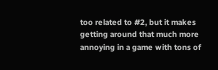too related to #2, but it makes getting around that much more annoying in a game with tons of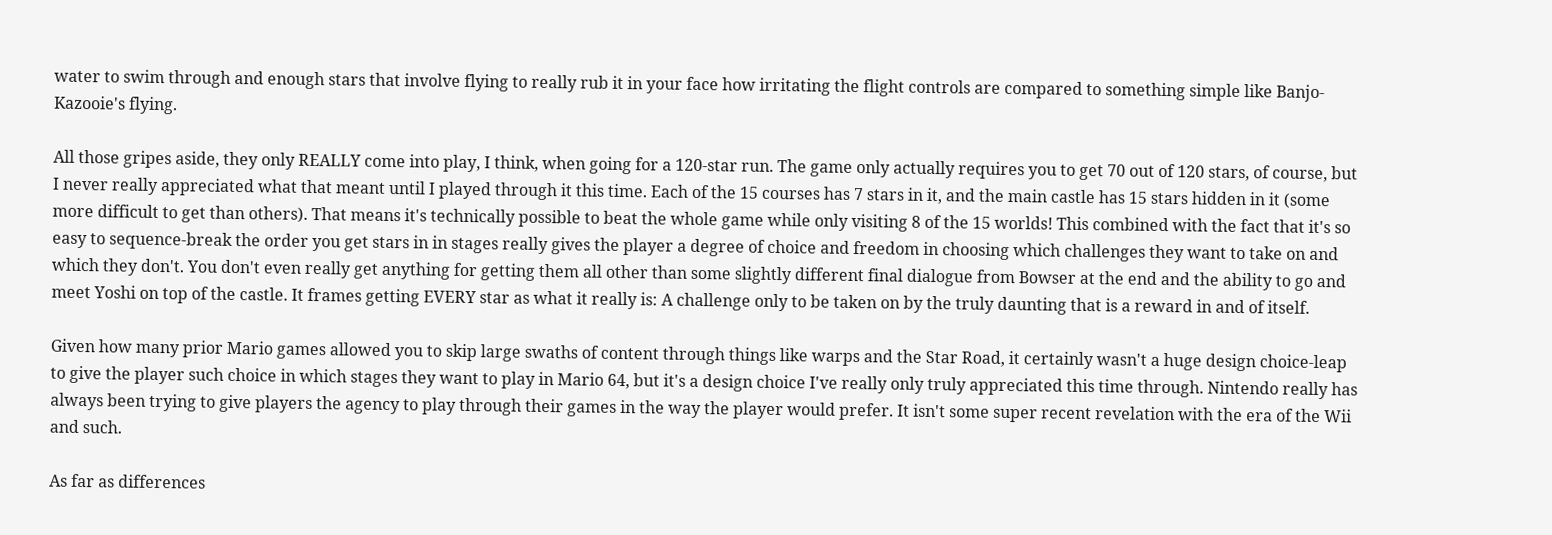water to swim through and enough stars that involve flying to really rub it in your face how irritating the flight controls are compared to something simple like Banjo-Kazooie's flying.

All those gripes aside, they only REALLY come into play, I think, when going for a 120-star run. The game only actually requires you to get 70 out of 120 stars, of course, but I never really appreciated what that meant until I played through it this time. Each of the 15 courses has 7 stars in it, and the main castle has 15 stars hidden in it (some more difficult to get than others). That means it's technically possible to beat the whole game while only visiting 8 of the 15 worlds! This combined with the fact that it's so easy to sequence-break the order you get stars in in stages really gives the player a degree of choice and freedom in choosing which challenges they want to take on and which they don't. You don't even really get anything for getting them all other than some slightly different final dialogue from Bowser at the end and the ability to go and meet Yoshi on top of the castle. It frames getting EVERY star as what it really is: A challenge only to be taken on by the truly daunting that is a reward in and of itself.

Given how many prior Mario games allowed you to skip large swaths of content through things like warps and the Star Road, it certainly wasn't a huge design choice-leap to give the player such choice in which stages they want to play in Mario 64, but it's a design choice I've really only truly appreciated this time through. Nintendo really has always been trying to give players the agency to play through their games in the way the player would prefer. It isn't some super recent revelation with the era of the Wii and such.

As far as differences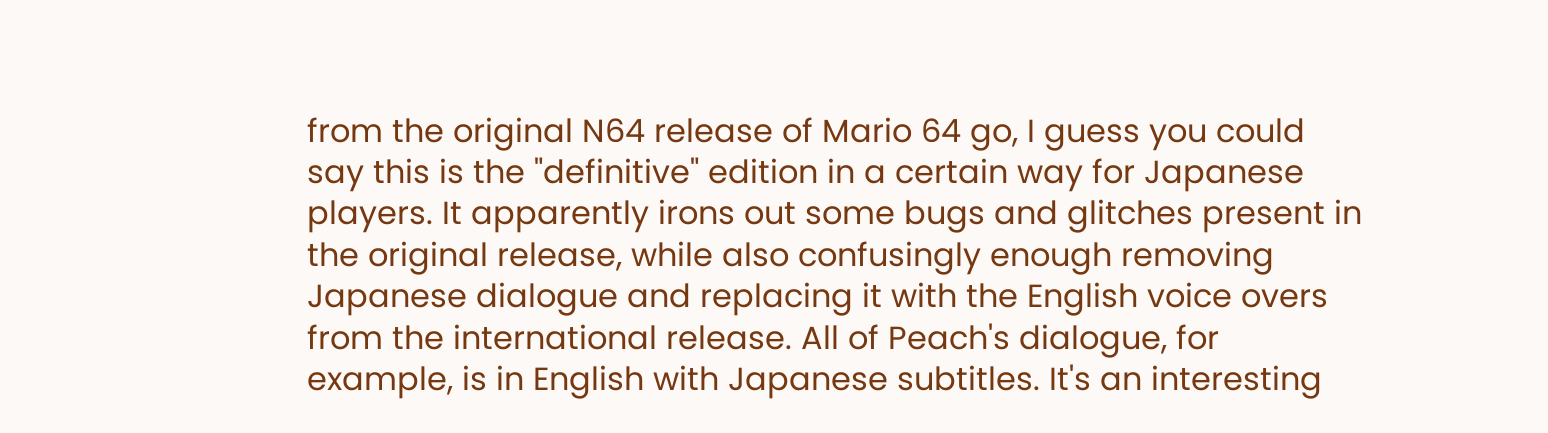from the original N64 release of Mario 64 go, I guess you could say this is the "definitive" edition in a certain way for Japanese players. It apparently irons out some bugs and glitches present in the original release, while also confusingly enough removing Japanese dialogue and replacing it with the English voice overs from the international release. All of Peach's dialogue, for example, is in English with Japanese subtitles. It's an interesting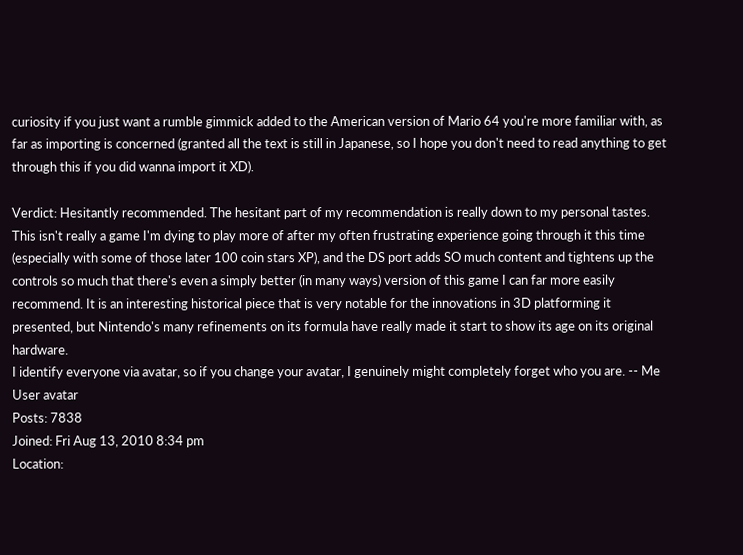curiosity if you just want a rumble gimmick added to the American version of Mario 64 you're more familiar with, as far as importing is concerned (granted all the text is still in Japanese, so I hope you don't need to read anything to get through this if you did wanna import it XD).

Verdict: Hesitantly recommended. The hesitant part of my recommendation is really down to my personal tastes. This isn't really a game I'm dying to play more of after my often frustrating experience going through it this time (especially with some of those later 100 coin stars XP), and the DS port adds SO much content and tightens up the controls so much that there's even a simply better (in many ways) version of this game I can far more easily recommend. It is an interesting historical piece that is very notable for the innovations in 3D platforming it presented, but Nintendo's many refinements on its formula have really made it start to show its age on its original hardware.
I identify everyone via avatar, so if you change your avatar, I genuinely might completely forget who you are. -- Me
User avatar
Posts: 7838
Joined: Fri Aug 13, 2010 8:34 pm
Location: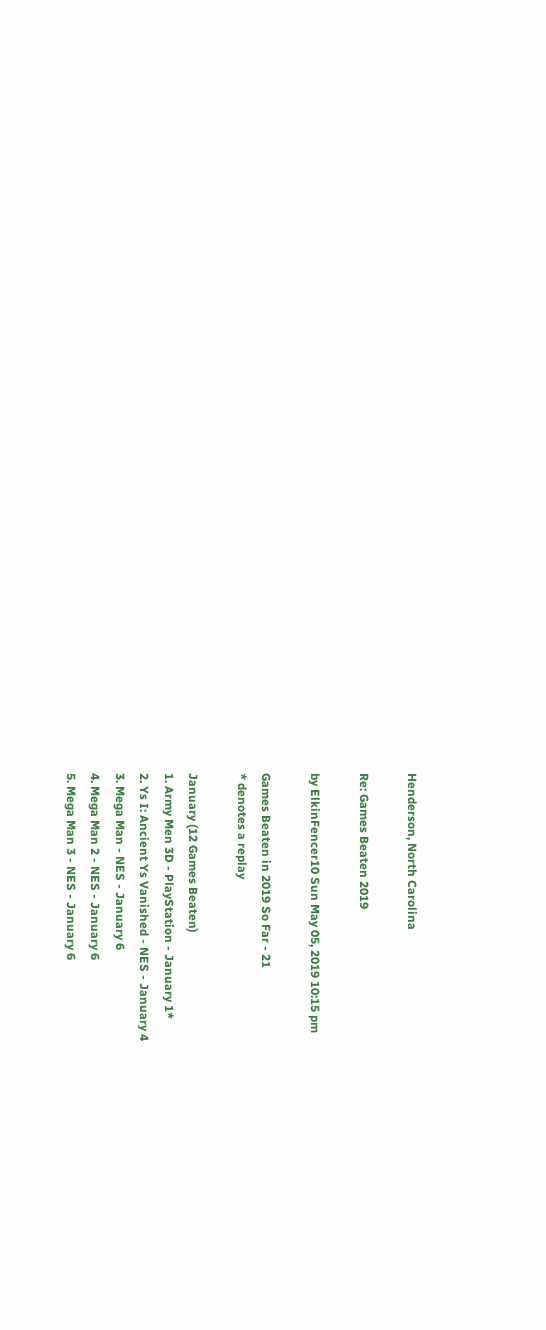Henderson, North Carolina

Re: Games Beaten 2019

by ElkinFencer10 Sun May 05, 2019 10:15 pm

Games Beaten in 2019 So Far - 21
* denotes a replay

January (12 Games Beaten)
1. Army Men 3D - PlayStation - January 1*
2. Ys I: Ancient Ys Vanished - NES - January 4
3. Mega Man - NES - January 6
4. Mega Man 2 - NES - January 6
5. Mega Man 3 - NES - January 6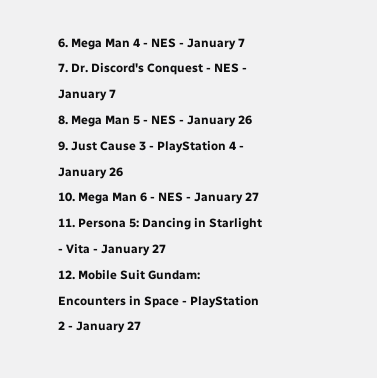6. Mega Man 4 - NES - January 7
7. Dr. Discord's Conquest - NES - January 7
8. Mega Man 5 - NES - January 26
9. Just Cause 3 - PlayStation 4 - January 26
10. Mega Man 6 - NES - January 27
11. Persona 5: Dancing in Starlight - Vita - January 27
12. Mobile Suit Gundam: Encounters in Space - PlayStation 2 - January 27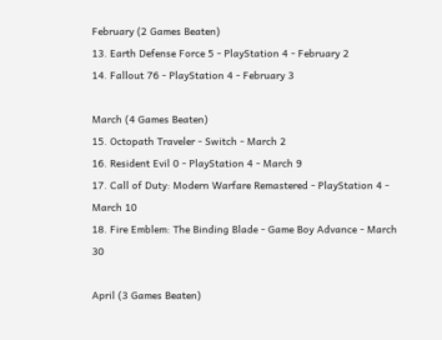February (2 Games Beaten)
13. Earth Defense Force 5 - PlayStation 4 - February 2
14. Fallout 76 - PlayStation 4 - February 3

March (4 Games Beaten)
15. Octopath Traveler - Switch - March 2
16. Resident Evil 0 - PlayStation 4 - March 9
17. Call of Duty: Modern Warfare Remastered - PlayStation 4 - March 10
18. Fire Emblem: The Binding Blade - Game Boy Advance - March 30

April (3 Games Beaten)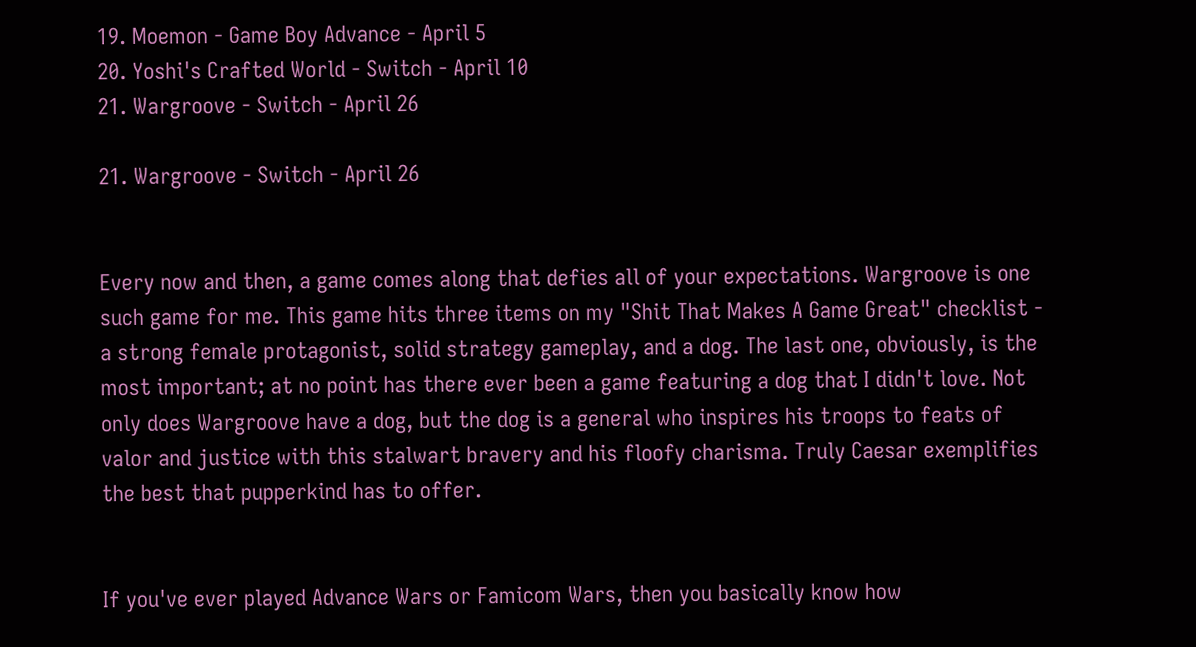19. Moemon - Game Boy Advance - April 5
20. Yoshi's Crafted World - Switch - April 10
21. Wargroove - Switch - April 26

21. Wargroove - Switch - April 26


Every now and then, a game comes along that defies all of your expectations. Wargroove is one such game for me. This game hits three items on my "Shit That Makes A Game Great" checklist - a strong female protagonist, solid strategy gameplay, and a dog. The last one, obviously, is the most important; at no point has there ever been a game featuring a dog that I didn't love. Not only does Wargroove have a dog, but the dog is a general who inspires his troops to feats of valor and justice with this stalwart bravery and his floofy charisma. Truly Caesar exemplifies the best that pupperkind has to offer.


If you've ever played Advance Wars or Famicom Wars, then you basically know how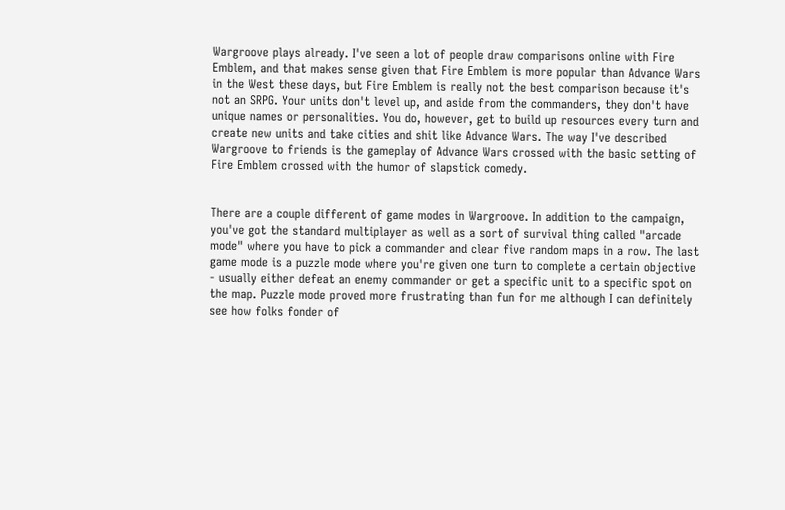Wargroove plays already. I've seen a lot of people draw comparisons online with Fire Emblem, and that makes sense given that Fire Emblem is more popular than Advance Wars in the West these days, but Fire Emblem is really not the best comparison because it's not an SRPG. Your units don't level up, and aside from the commanders, they don't have unique names or personalities. You do, however, get to build up resources every turn and create new units and take cities and shit like Advance Wars. The way I've described Wargroove to friends is the gameplay of Advance Wars crossed with the basic setting of Fire Emblem crossed with the humor of slapstick comedy.


There are a couple different of game modes in Wargroove. In addition to the campaign, you've got the standard multiplayer as well as a sort of survival thing called "arcade mode" where you have to pick a commander and clear five random maps in a row. The last game mode is a puzzle mode where you're given one turn to complete a certain objective - usually either defeat an enemy commander or get a specific unit to a specific spot on the map. Puzzle mode proved more frustrating than fun for me although I can definitely see how folks fonder of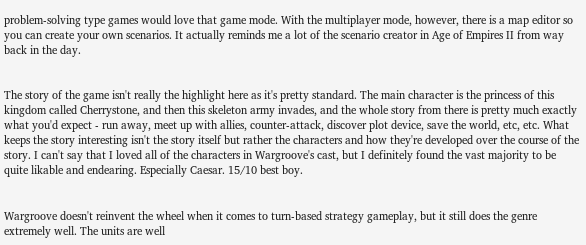problem-solving type games would love that game mode. With the multiplayer mode, however, there is a map editor so you can create your own scenarios. It actually reminds me a lot of the scenario creator in Age of Empires II from way back in the day.


The story of the game isn't really the highlight here as it's pretty standard. The main character is the princess of this kingdom called Cherrystone, and then this skeleton army invades, and the whole story from there is pretty much exactly what you'd expect - run away, meet up with allies, counter-attack, discover plot device, save the world, etc, etc. What keeps the story interesting isn't the story itself but rather the characters and how they're developed over the course of the story. I can't say that I loved all of the characters in Wargroove's cast, but I definitely found the vast majority to be quite likable and endearing. Especially Caesar. 15/10 best boy.


Wargroove doesn't reinvent the wheel when it comes to turn-based strategy gameplay, but it still does the genre extremely well. The units are well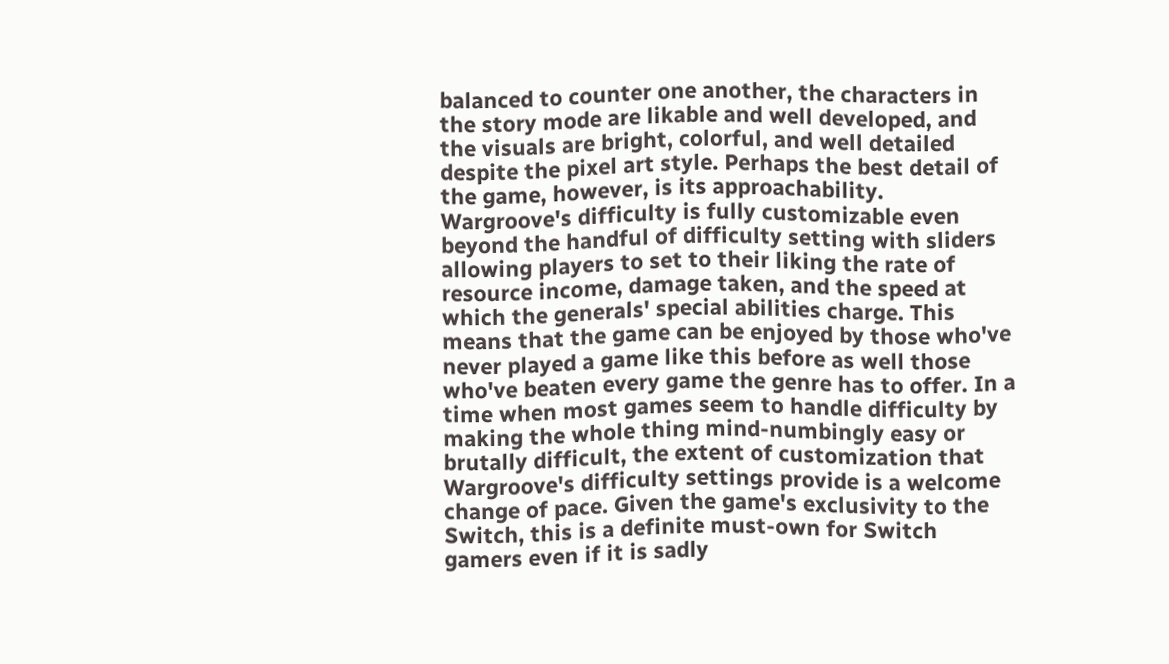balanced to counter one another, the characters in the story mode are likable and well developed, and the visuals are bright, colorful, and well detailed despite the pixel art style. Perhaps the best detail of the game, however, is its approachability. Wargroove's difficulty is fully customizable even beyond the handful of difficulty setting with sliders allowing players to set to their liking the rate of resource income, damage taken, and the speed at which the generals' special abilities charge. This means that the game can be enjoyed by those who've never played a game like this before as well those who've beaten every game the genre has to offer. In a time when most games seem to handle difficulty by making the whole thing mind-numbingly easy or brutally difficult, the extent of customization that Wargroove's difficulty settings provide is a welcome change of pace. Given the game's exclusivity to the Switch, this is a definite must-own for Switch gamers even if it is sadly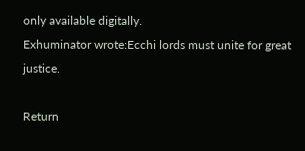only available digitally.
Exhuminator wrote:Ecchi lords must unite for great justice.

Return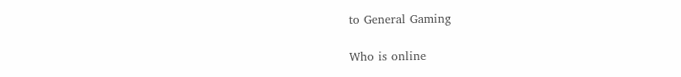to General Gaming

Who is online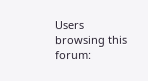Users browsing this forum: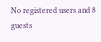No registered users and 8 guests